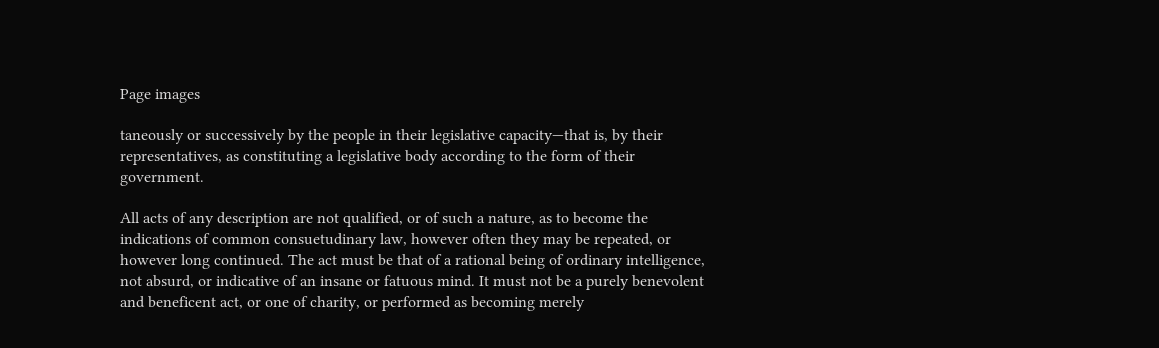Page images

taneously or successively by the people in their legislative capacity—that is, by their representatives, as constituting a legislative body according to the form of their government.

All acts of any description are not qualified, or of such a nature, as to become the indications of common consuetudinary law, however often they may be repeated, or however long continued. The act must be that of a rational being of ordinary intelligence, not absurd, or indicative of an insane or fatuous mind. It must not be a purely benevolent and beneficent act, or one of charity, or performed as becoming merely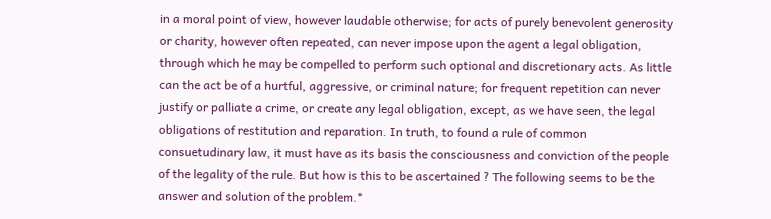in a moral point of view, however laudable otherwise; for acts of purely benevolent generosity or charity, however often repeated, can never impose upon the agent a legal obligation, through which he may be compelled to perform such optional and discretionary acts. As little can the act be of a hurtful, aggressive, or criminal nature; for frequent repetition can never justify or palliate a crime, or create any legal obligation, except, as we have seen, the legal obligations of restitution and reparation. In truth, to found a rule of common consuetudinary law, it must have as its basis the consciousness and conviction of the people of the legality of the rule. But how is this to be ascertained ? The following seems to be the answer and solution of the problem.*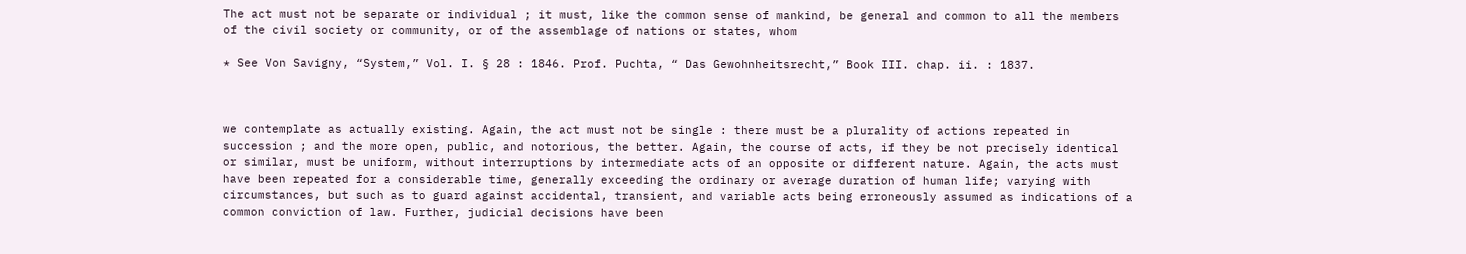The act must not be separate or individual ; it must, like the common sense of mankind, be general and common to all the members of the civil society or community, or of the assemblage of nations or states, whom

* See Von Savigny, “System,” Vol. I. § 28 : 1846. Prof. Puchta, “ Das Gewohnheitsrecht,” Book III. chap. ii. : 1837.



we contemplate as actually existing. Again, the act must not be single : there must be a plurality of actions repeated in succession ; and the more open, public, and notorious, the better. Again, the course of acts, if they be not precisely identical or similar, must be uniform, without interruptions by intermediate acts of an opposite or different nature. Again, the acts must have been repeated for a considerable time, generally exceeding the ordinary or average duration of human life; varying with circumstances, but such as to guard against accidental, transient, and variable acts being erroneously assumed as indications of a common conviction of law. Further, judicial decisions have been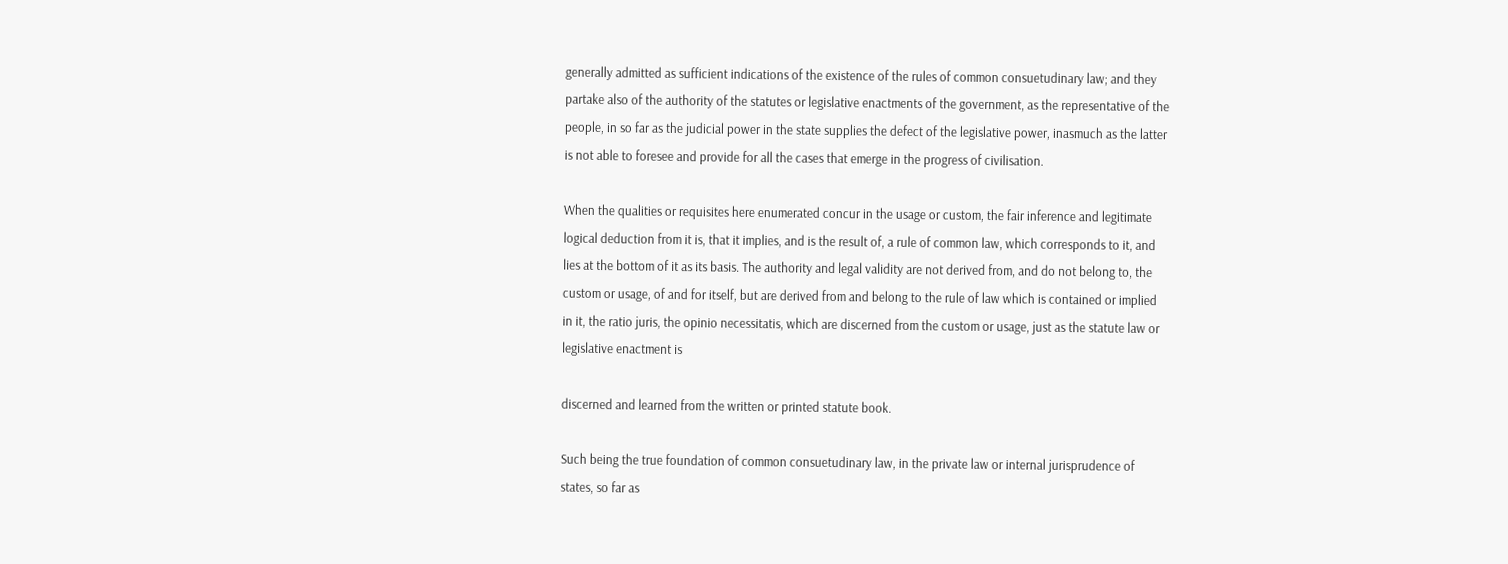generally admitted as sufficient indications of the existence of the rules of common consuetudinary law; and they partake also of the authority of the statutes or legislative enactments of the government, as the representative of the people, in so far as the judicial power in the state supplies the defect of the legislative power, inasmuch as the latter is not able to foresee and provide for all the cases that emerge in the progress of civilisation.

When the qualities or requisites here enumerated concur in the usage or custom, the fair inference and legitimate logical deduction from it is, that it implies, and is the result of, a rule of common law, which corresponds to it, and lies at the bottom of it as its basis. The authority and legal validity are not derived from, and do not belong to, the custom or usage, of and for itself, but are derived from and belong to the rule of law which is contained or implied in it, the ratio juris, the opinio necessitatis, which are discerned from the custom or usage, just as the statute law or legislative enactment is

discerned and learned from the written or printed statute book.

Such being the true foundation of common consuetudinary law, in the private law or internal jurisprudence of states, so far as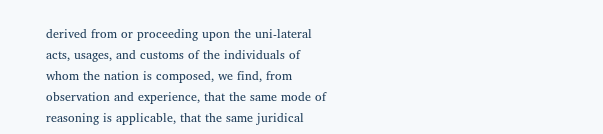derived from or proceeding upon the uni-lateral acts, usages, and customs of the individuals of whom the nation is composed, we find, from observation and experience, that the same mode of reasoning is applicable, that the same juridical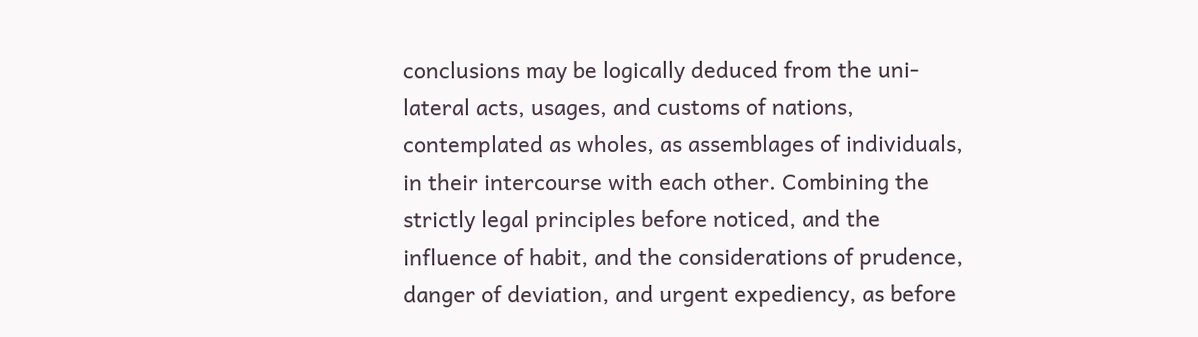conclusions may be logically deduced from the uni-lateral acts, usages, and customs of nations, contemplated as wholes, as assemblages of individuals, in their intercourse with each other. Combining the strictly legal principles before noticed, and the influence of habit, and the considerations of prudence, danger of deviation, and urgent expediency, as before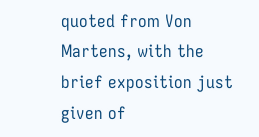quoted from Von Martens, with the brief exposition just given of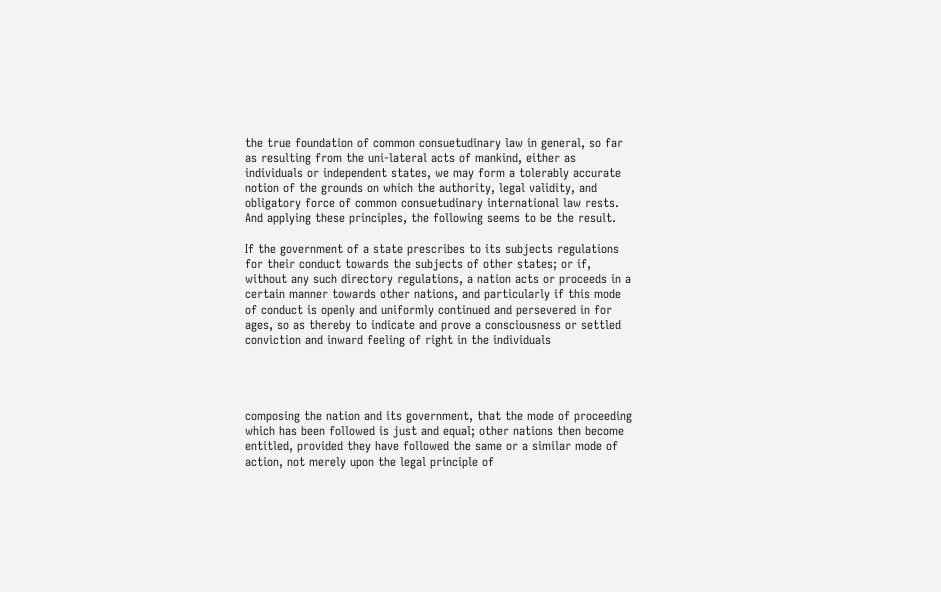the true foundation of common consuetudinary law in general, so far as resulting from the uni-lateral acts of mankind, either as individuals or independent states, we may form a tolerably accurate notion of the grounds on which the authority, legal validity, and obligatory force of common consuetudinary international law rests. And applying these principles, the following seems to be the result.

If the government of a state prescribes to its subjects regulations for their conduct towards the subjects of other states; or if, without any such directory regulations, a nation acts or proceeds in a certain manner towards other nations, and particularly if this mode of conduct is openly and uniformly continued and persevered in for ages, so as thereby to indicate and prove a consciousness or settled conviction and inward feeling of right in the individuals




composing the nation and its government, that the mode of proceeding which has been followed is just and equal; other nations then become entitled, provided they have followed the same or a similar mode of action, not merely upon the legal principle of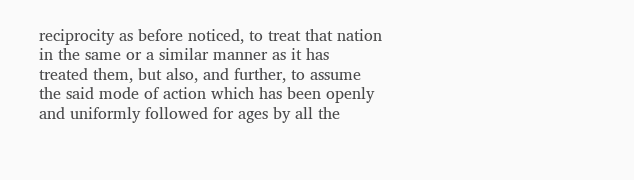reciprocity as before noticed, to treat that nation in the same or a similar manner as it has treated them, but also, and further, to assume the said mode of action which has been openly and uniformly followed for ages by all the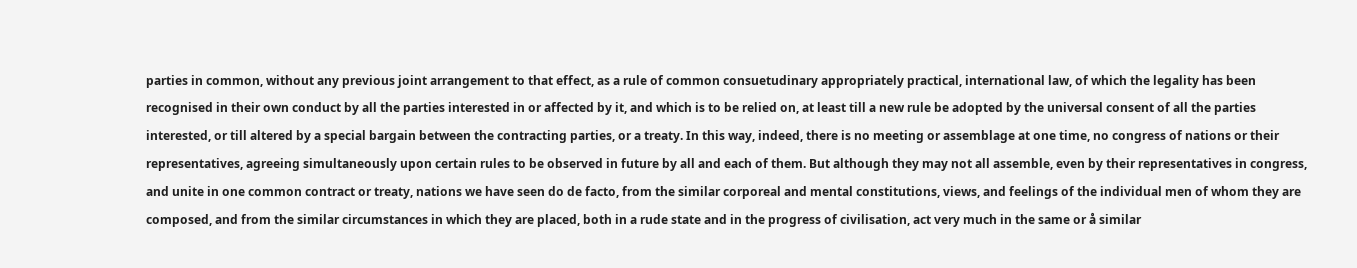parties in common, without any previous joint arrangement to that effect, as a rule of common consuetudinary appropriately practical, international law, of which the legality has been recognised in their own conduct by all the parties interested in or affected by it, and which is to be relied on, at least till a new rule be adopted by the universal consent of all the parties interested, or till altered by a special bargain between the contracting parties, or a treaty. In this way, indeed, there is no meeting or assemblage at one time, no congress of nations or their representatives, agreeing simultaneously upon certain rules to be observed in future by all and each of them. But although they may not all assemble, even by their representatives in congress, and unite in one common contract or treaty, nations we have seen do de facto, from the similar corporeal and mental constitutions, views, and feelings of the individual men of whom they are composed, and from the similar circumstances in which they are placed, both in a rude state and in the progress of civilisation, act very much in the same or å similar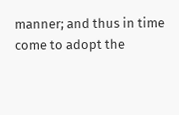manner; and thus in time come to adopt the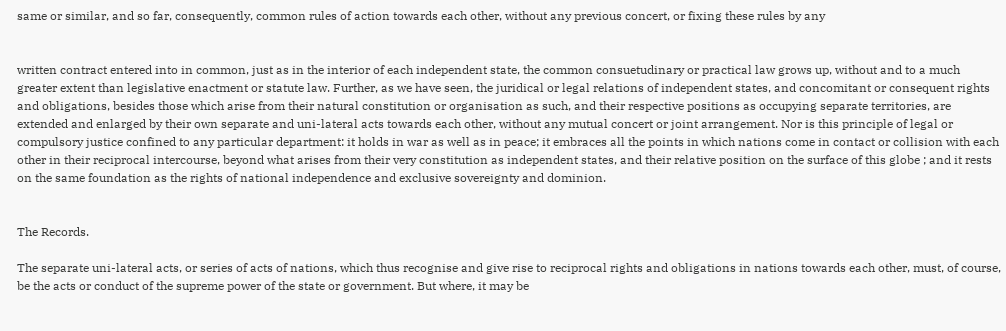same or similar, and so far, consequently, common rules of action towards each other, without any previous concert, or fixing these rules by any


written contract entered into in common, just as in the interior of each independent state, the common consuetudinary or practical law grows up, without and to a much greater extent than legislative enactment or statute law. Further, as we have seen, the juridical or legal relations of independent states, and concomitant or consequent rights and obligations, besides those which arise from their natural constitution or organisation as such, and their respective positions as occupying separate territories, are extended and enlarged by their own separate and uni-lateral acts towards each other, without any mutual concert or joint arrangement. Nor is this principle of legal or compulsory justice confined to any particular department: it holds in war as well as in peace; it embraces all the points in which nations come in contact or collision with each other in their reciprocal intercourse, beyond what arises from their very constitution as independent states, and their relative position on the surface of this globe ; and it rests on the same foundation as the rights of national independence and exclusive sovereignty and dominion.


The Records.

The separate uni-lateral acts, or series of acts of nations, which thus recognise and give rise to reciprocal rights and obligations in nations towards each other, must, of course, be the acts or conduct of the supreme power of the state or government. But where, it may be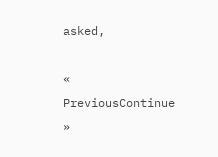asked,

« PreviousContinue »